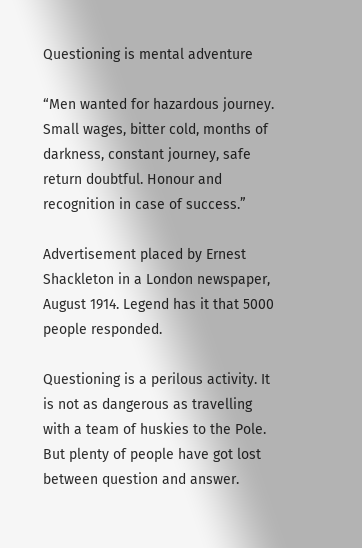Questioning is mental adventure

“Men wanted for hazardous journey. Small wages, bitter cold, months of darkness, constant journey, safe return doubtful. Honour and recognition in case of success.”

Advertisement placed by Ernest Shackleton in a London newspaper, August 1914. Legend has it that 5000 people responded.

Questioning is a perilous activity. It is not as dangerous as travelling with a team of huskies to the Pole. But plenty of people have got lost between question and answer.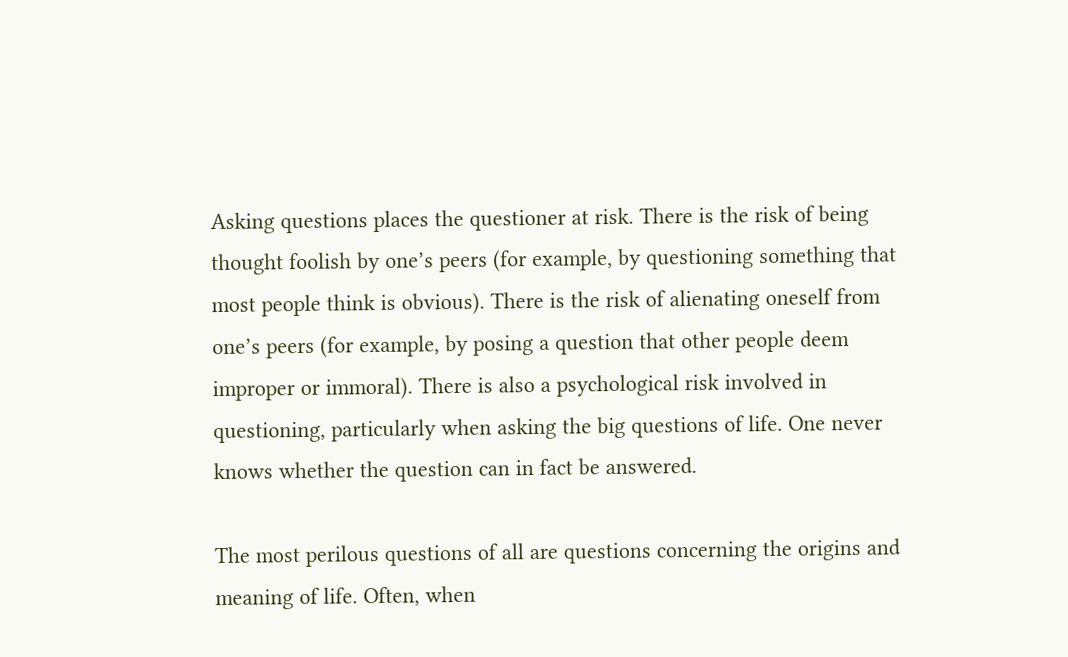Asking questions places the questioner at risk. There is the risk of being thought foolish by one’s peers (for example, by questioning something that most people think is obvious). There is the risk of alienating oneself from one’s peers (for example, by posing a question that other people deem improper or immoral). There is also a psychological risk involved in questioning, particularly when asking the big questions of life. One never knows whether the question can in fact be answered.

The most perilous questions of all are questions concerning the origins and meaning of life. Often, when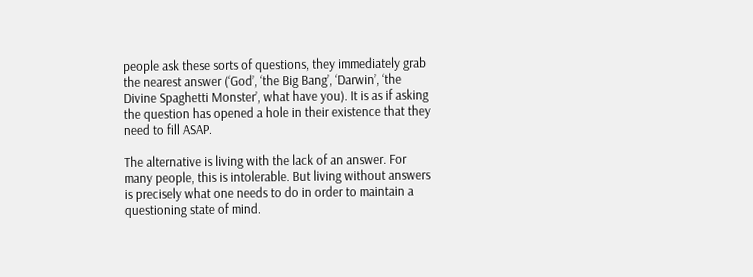people ask these sorts of questions, they immediately grab the nearest answer (‘God’, ‘the Big Bang’, ‘Darwin’, ‘the Divine Spaghetti Monster’, what have you). It is as if asking the question has opened a hole in their existence that they need to fill ASAP.

The alternative is living with the lack of an answer. For many people, this is intolerable. But living without answers is precisely what one needs to do in order to maintain a questioning state of mind.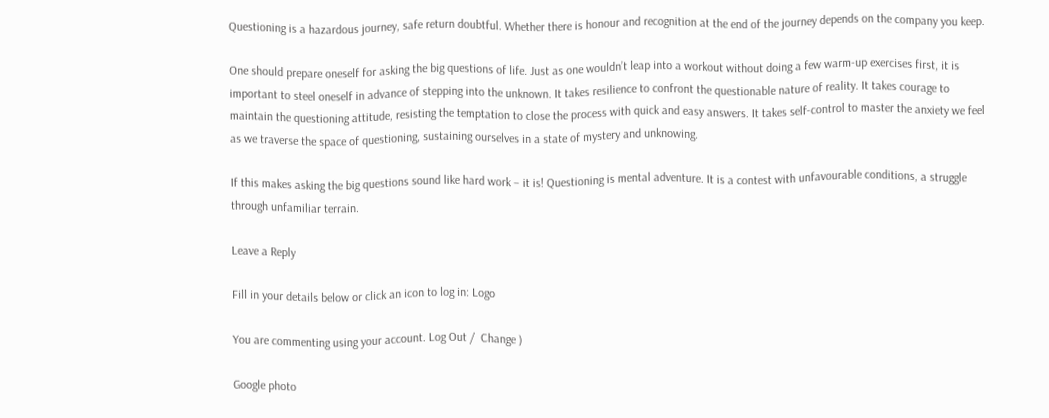Questioning is a hazardous journey, safe return doubtful. Whether there is honour and recognition at the end of the journey depends on the company you keep.

One should prepare oneself for asking the big questions of life. Just as one wouldn’t leap into a workout without doing a few warm-up exercises first, it is important to steel oneself in advance of stepping into the unknown. It takes resilience to confront the questionable nature of reality. It takes courage to maintain the questioning attitude, resisting the temptation to close the process with quick and easy answers. It takes self-control to master the anxiety we feel as we traverse the space of questioning, sustaining ourselves in a state of mystery and unknowing.

If this makes asking the big questions sound like hard work – it is! Questioning is mental adventure. It is a contest with unfavourable conditions, a struggle through unfamiliar terrain.

Leave a Reply

Fill in your details below or click an icon to log in: Logo

You are commenting using your account. Log Out /  Change )

Google photo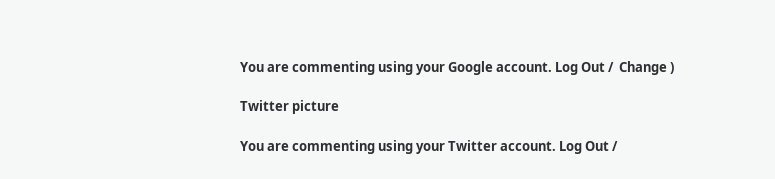You are commenting using your Google account. Log Out /  Change )

Twitter picture

You are commenting using your Twitter account. Log Out /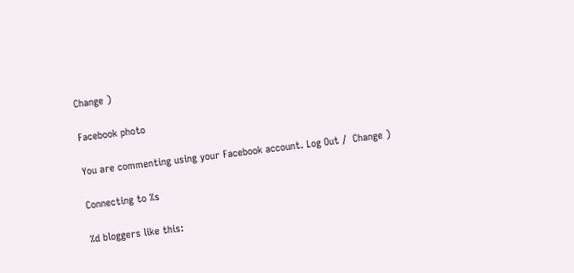Change )

Facebook photo

You are commenting using your Facebook account. Log Out /  Change )

Connecting to %s

%d bloggers like this: